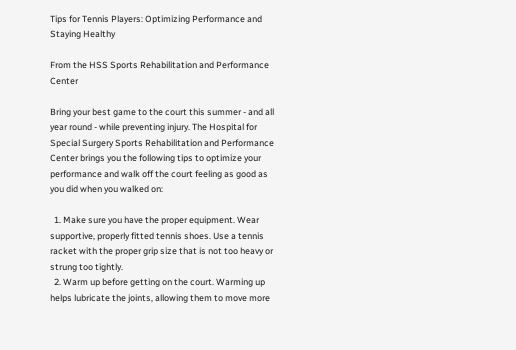Tips for Tennis Players: Optimizing Performance and Staying Healthy

From the HSS Sports Rehabilitation and Performance Center

Bring your best game to the court this summer - and all year round - while preventing injury. The Hospital for Special Surgery Sports Rehabilitation and Performance Center brings you the following tips to optimize your performance and walk off the court feeling as good as you did when you walked on:

  1. Make sure you have the proper equipment. Wear supportive, properly fitted tennis shoes. Use a tennis racket with the proper grip size that is not too heavy or strung too tightly.
  2. Warm up before getting on the court. Warming up helps lubricate the joints, allowing them to move more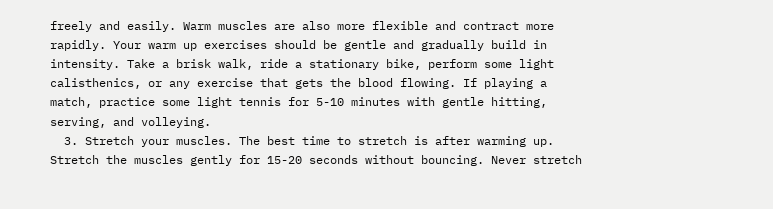freely and easily. Warm muscles are also more flexible and contract more rapidly. Your warm up exercises should be gentle and gradually build in intensity. Take a brisk walk, ride a stationary bike, perform some light calisthenics, or any exercise that gets the blood flowing. If playing a match, practice some light tennis for 5-10 minutes with gentle hitting, serving, and volleying.
  3. Stretch your muscles. The best time to stretch is after warming up. Stretch the muscles gently for 15-20 seconds without bouncing. Never stretch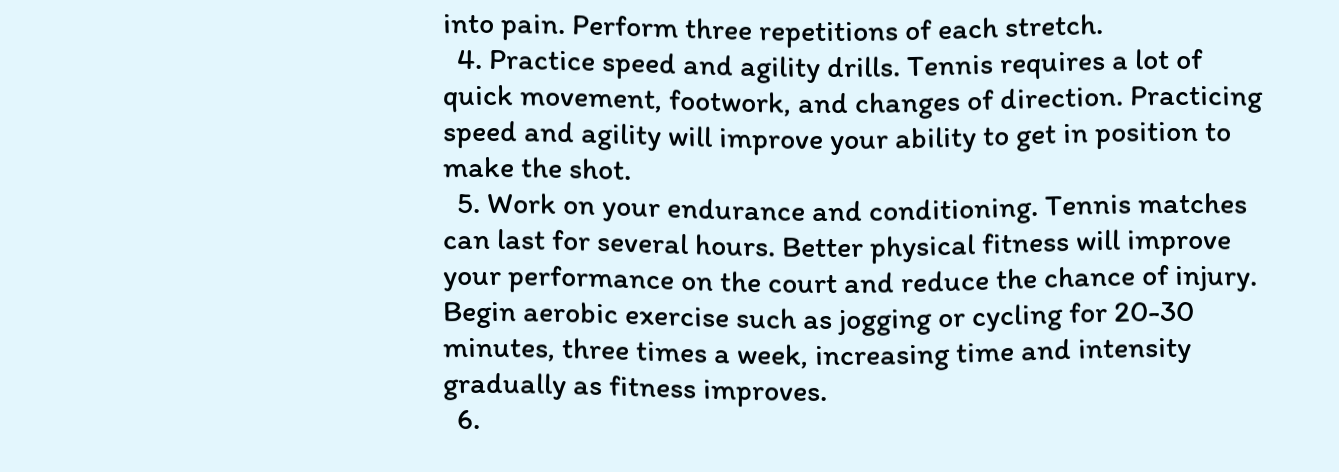into pain. Perform three repetitions of each stretch.
  4. Practice speed and agility drills. Tennis requires a lot of quick movement, footwork, and changes of direction. Practicing speed and agility will improve your ability to get in position to make the shot.
  5. Work on your endurance and conditioning. Tennis matches can last for several hours. Better physical fitness will improve your performance on the court and reduce the chance of injury. Begin aerobic exercise such as jogging or cycling for 20-30 minutes, three times a week, increasing time and intensity gradually as fitness improves.
  6.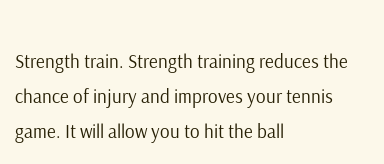Strength train. Strength training reduces the chance of injury and improves your tennis game. It will allow you to hit the ball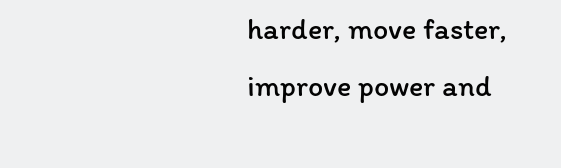harder, move faster, improve power and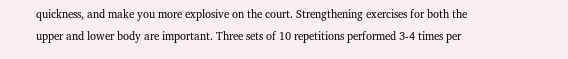quickness, and make you more explosive on the court. Strengthening exercises for both the upper and lower body are important. Three sets of 10 repetitions performed 3-4 times per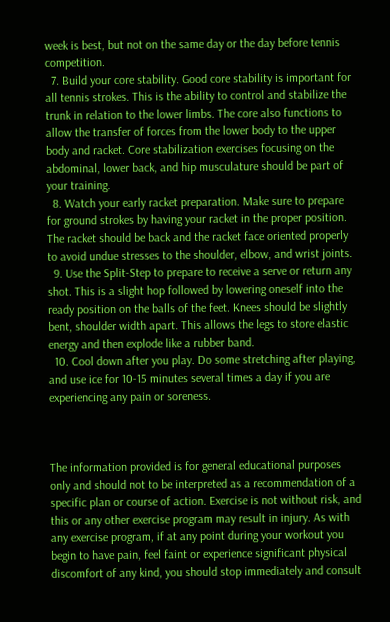week is best, but not on the same day or the day before tennis competition.
  7. Build your core stability. Good core stability is important for all tennis strokes. This is the ability to control and stabilize the trunk in relation to the lower limbs. The core also functions to allow the transfer of forces from the lower body to the upper body and racket. Core stabilization exercises focusing on the abdominal, lower back, and hip musculature should be part of your training.
  8. Watch your early racket preparation. Make sure to prepare for ground strokes by having your racket in the proper position. The racket should be back and the racket face oriented properly to avoid undue stresses to the shoulder, elbow, and wrist joints.
  9. Use the Split-Step to prepare to receive a serve or return any shot. This is a slight hop followed by lowering oneself into the ready position on the balls of the feet. Knees should be slightly bent, shoulder width apart. This allows the legs to store elastic energy and then explode like a rubber band.
  10. Cool down after you play. Do some stretching after playing, and use ice for 10-15 minutes several times a day if you are experiencing any pain or soreness.



The information provided is for general educational purposes only and should not to be interpreted as a recommendation of a specific plan or course of action. Exercise is not without risk, and this or any other exercise program may result in injury. As with any exercise program, if at any point during your workout you begin to have pain, feel faint or experience significant physical discomfort of any kind, you should stop immediately and consult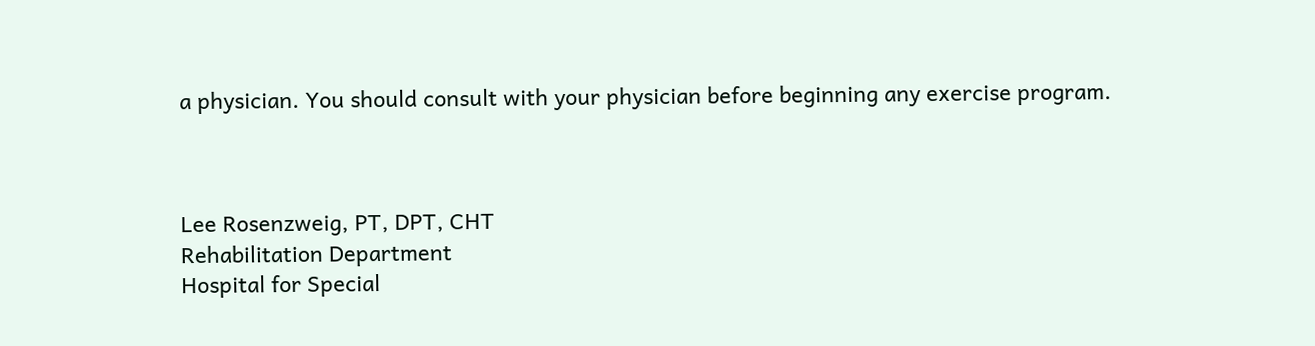a physician. You should consult with your physician before beginning any exercise program.



Lee Rosenzweig, PT, DPT, CHT
Rehabilitation Department
Hospital for Special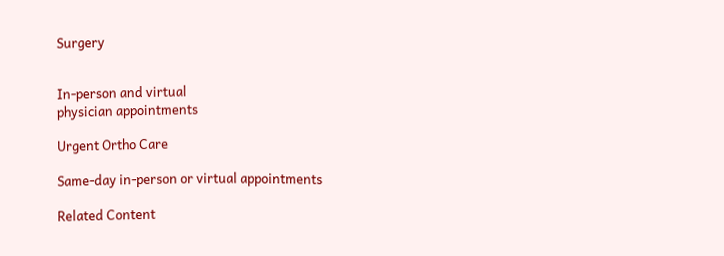Surgery


In-person and virtual
physician appointments

Urgent Ortho Care

Same-day in-person or virtual appointments

Related Content